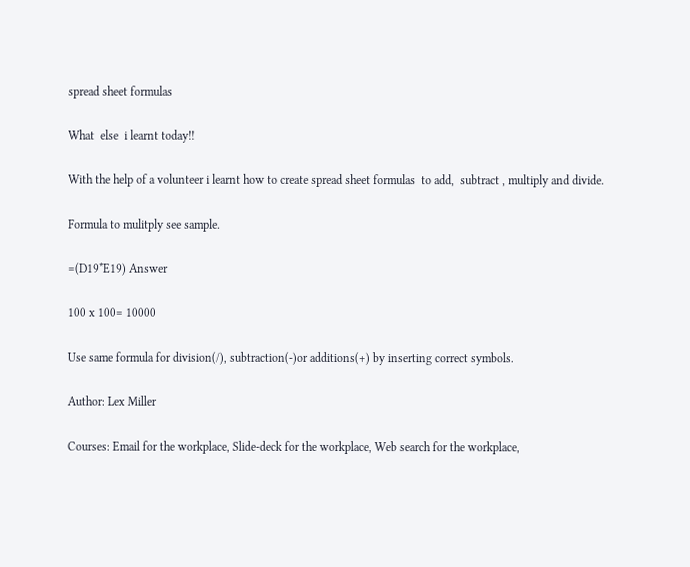spread sheet formulas

What  else  i learnt today!!

With the help of a volunteer i learnt how to create spread sheet formulas  to add,  subtract , multiply and divide.

Formula to mulitply see sample.

=(D19*E19) Answer

100 x 100= 10000

Use same formula for division(/), subtraction(-)or additions(+) by inserting correct symbols.

Author: Lex Miller

Courses: Email for the workplace, Slide-deck for the workplace, Web search for the workplace,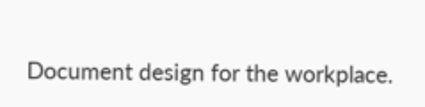Document design for the workplace.